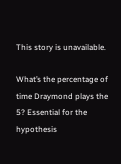This story is unavailable.

What’s the percentage of time Draymond plays the 5? Essential for the hypothesis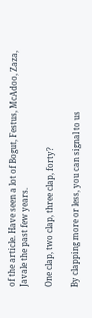of the article. Have seen a lot of Bogut, Festus, McAdoo, Zaza, Javale the past few years.

One clap, two clap, three clap, forty?

By clapping more or less, you can signal to us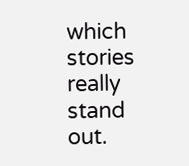which stories really stand out.